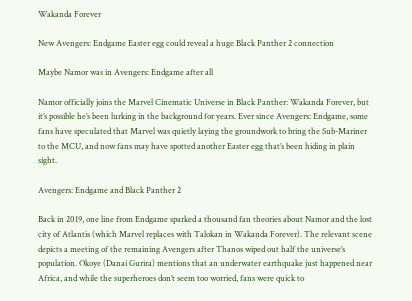Wakanda Forever

New Avengers: Endgame Easter egg could reveal a huge Black Panther 2 connection

Maybe Namor was in Avengers: Endgame after all

Namor officially joins the Marvel Cinematic Universe in Black Panther: Wakanda Forever, but it’s possible he’s been lurking in the background for years. Ever since Avengers: Endgame, some fans have speculated that Marvel was quietly laying the groundwork to bring the Sub-Mariner to the MCU, and now fans may have spotted another Easter egg that’s been hiding in plain sight.

Avengers: Endgame and Black Panther 2

Back in 2019, one line from Endgame sparked a thousand fan theories about Namor and the lost city of Atlantis (which Marvel replaces with Talokan in Wakanda Forever). The relevant scene depicts a meeting of the remaining Avengers after Thanos wiped out half the universe’s population. Okoye (Danai Gurira) mentions that an underwater earthquake just happened near Africa, and while the superheroes don’t seem too worried, fans were quick to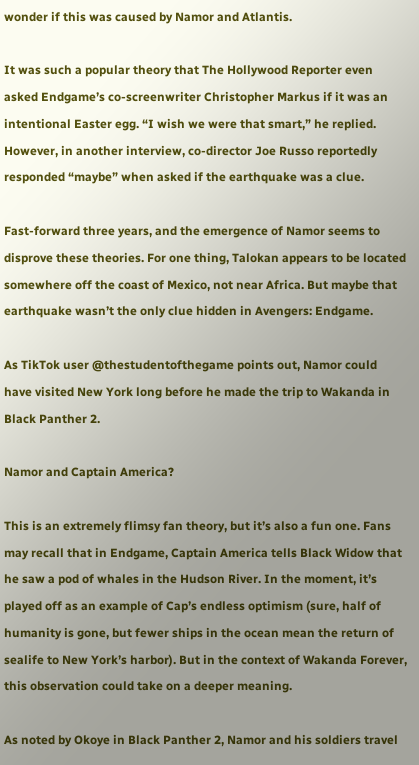wonder if this was caused by Namor and Atlantis.

It was such a popular theory that The Hollywood Reporter even asked Endgame’s co-screenwriter Christopher Markus if it was an intentional Easter egg. “I wish we were that smart,” he replied. However, in another interview, co-director Joe Russo reportedly responded “maybe” when asked if the earthquake was a clue.

Fast-forward three years, and the emergence of Namor seems to disprove these theories. For one thing, Talokan appears to be located somewhere off the coast of Mexico, not near Africa. But maybe that earthquake wasn’t the only clue hidden in Avengers: Endgame.

As TikTok user @thestudentofthegame points out, Namor could have visited New York long before he made the trip to Wakanda in Black Panther 2.

Namor and Captain America?

This is an extremely flimsy fan theory, but it’s also a fun one. Fans may recall that in Endgame, Captain America tells Black Widow that he saw a pod of whales in the Hudson River. In the moment, it’s played off as an example of Cap’s endless optimism (sure, half of humanity is gone, but fewer ships in the ocean mean the return of sealife to New York’s harbor). But in the context of Wakanda Forever, this observation could take on a deeper meaning.

As noted by Okoye in Black Panther 2, Namor and his soldiers travel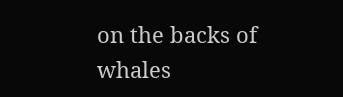on the backs of whales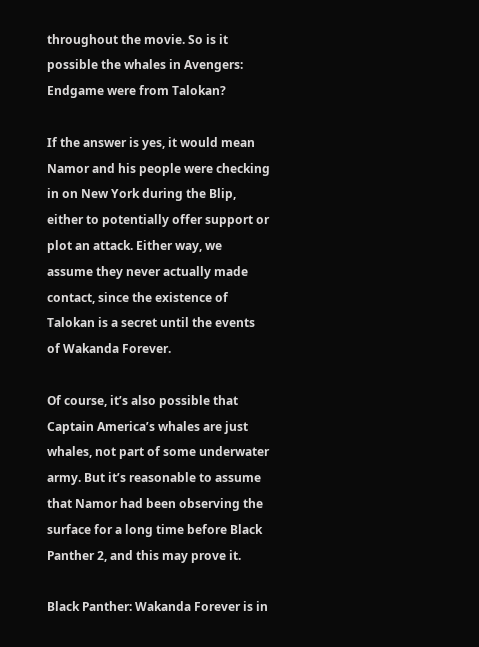throughout the movie. So is it possible the whales in Avengers: Endgame were from Talokan?

If the answer is yes, it would mean Namor and his people were checking in on New York during the Blip, either to potentially offer support or plot an attack. Either way, we assume they never actually made contact, since the existence of Talokan is a secret until the events of Wakanda Forever.

Of course, it’s also possible that Captain America’s whales are just whales, not part of some underwater army. But it’s reasonable to assume that Namor had been observing the surface for a long time before Black Panther 2, and this may prove it.

Black Panther: Wakanda Forever is in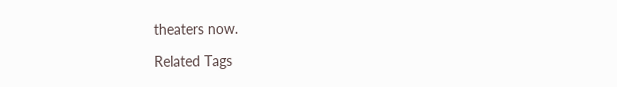theaters now.

Related Tags